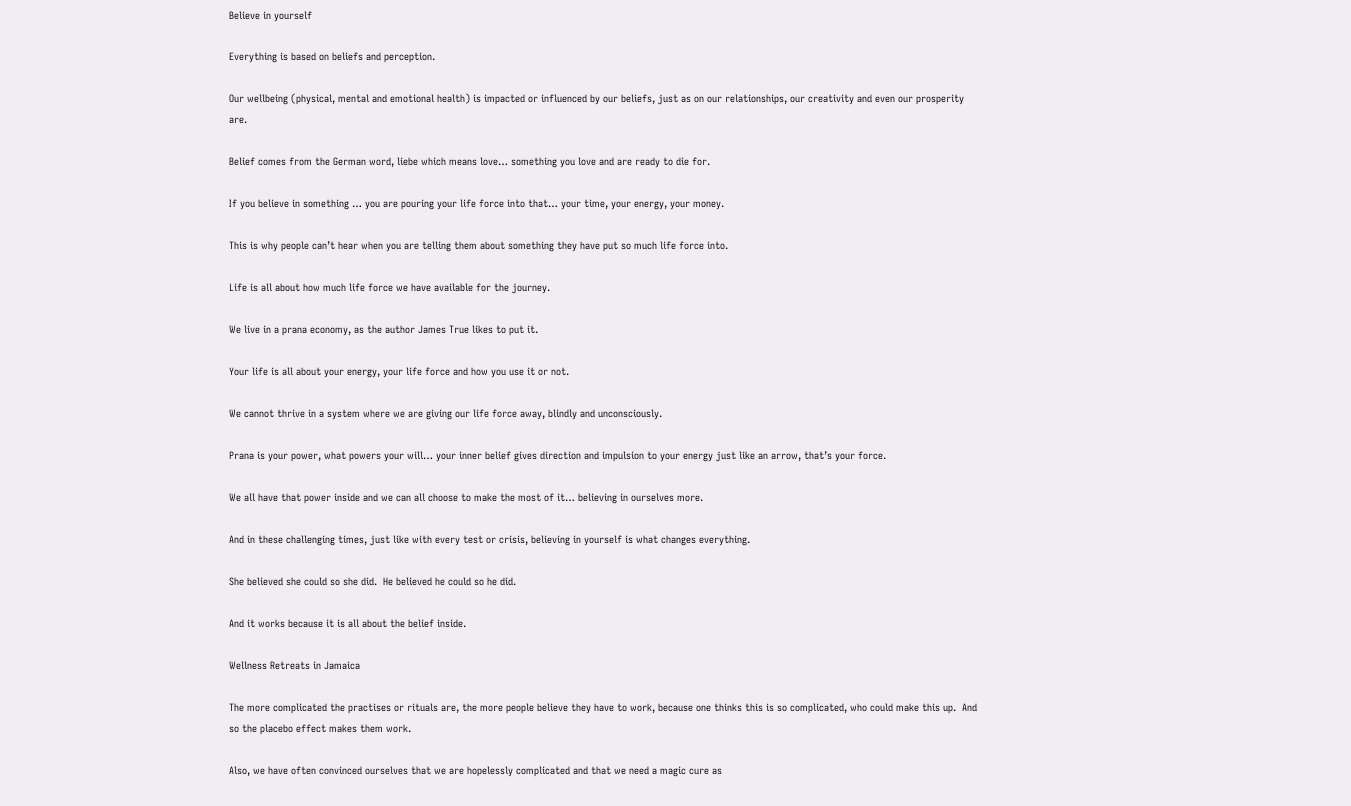Believe in yourself

Everything is based on beliefs and perception.

Our wellbeing (physical, mental and emotional health) is impacted or influenced by our beliefs, just as on our relationships, our creativity and even our prosperity are.

Belief comes from the German word, liebe which means love… something you love and are ready to die for.

If you believe in something … you are pouring your life force into that… your time, your energy, your money.

This is why people can’t hear when you are telling them about something they have put so much life force into.

Life is all about how much life force we have available for the journey.

We live in a prana economy, as the author James True likes to put it.

Your life is all about your energy, your life force and how you use it or not.

We cannot thrive in a system where we are giving our life force away, blindly and unconsciously.

Prana is your power, what powers your will… your inner belief gives direction and impulsion to your energy just like an arrow, that’s your force.

We all have that power inside and we can all choose to make the most of it… believing in ourselves more.

And in these challenging times, just like with every test or crisis, believing in yourself is what changes everything.

She believed she could so she did.  He believed he could so he did.

And it works because it is all about the belief inside.

Wellness Retreats in Jamaica

The more complicated the practises or rituals are, the more people believe they have to work, because one thinks this is so complicated, who could make this up.  And so the placebo effect makes them work.

Also, we have often convinced ourselves that we are hopelessly complicated and that we need a magic cure as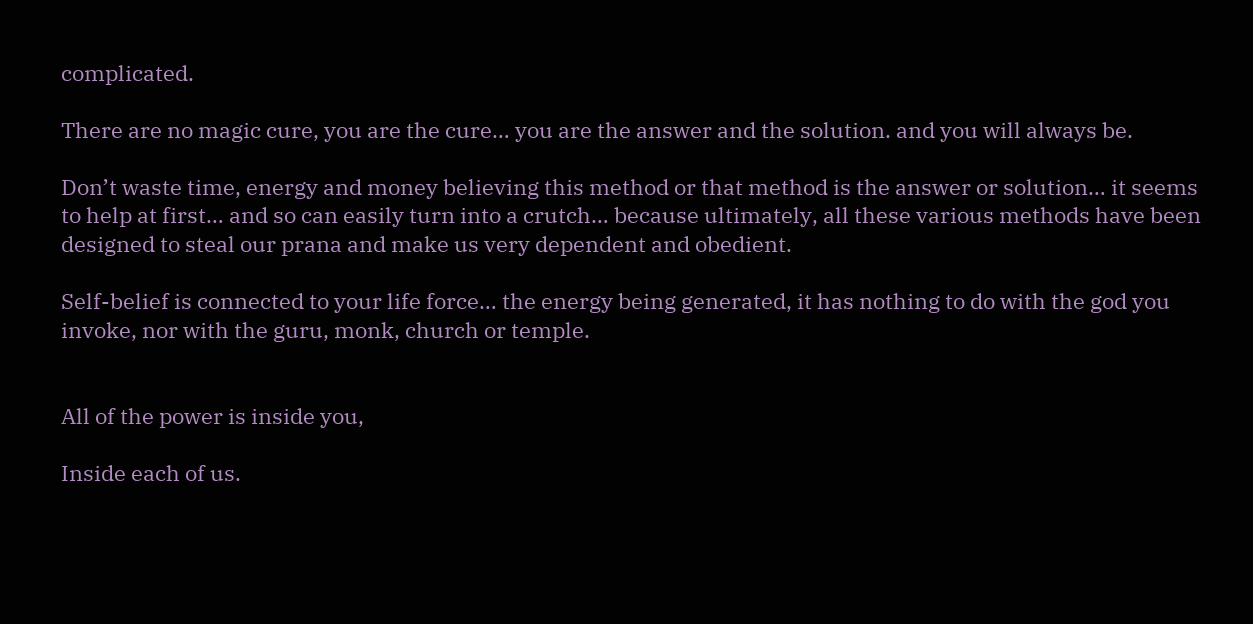complicated.

There are no magic cure, you are the cure… you are the answer and the solution. and you will always be.

Don’t waste time, energy and money believing this method or that method is the answer or solution… it seems to help at first… and so can easily turn into a crutch… because ultimately, all these various methods have been designed to steal our prana and make us very dependent and obedient.

Self-belief is connected to your life force… the energy being generated, it has nothing to do with the god you invoke, nor with the guru, monk, church or temple.


All of the power is inside you,

Inside each of us.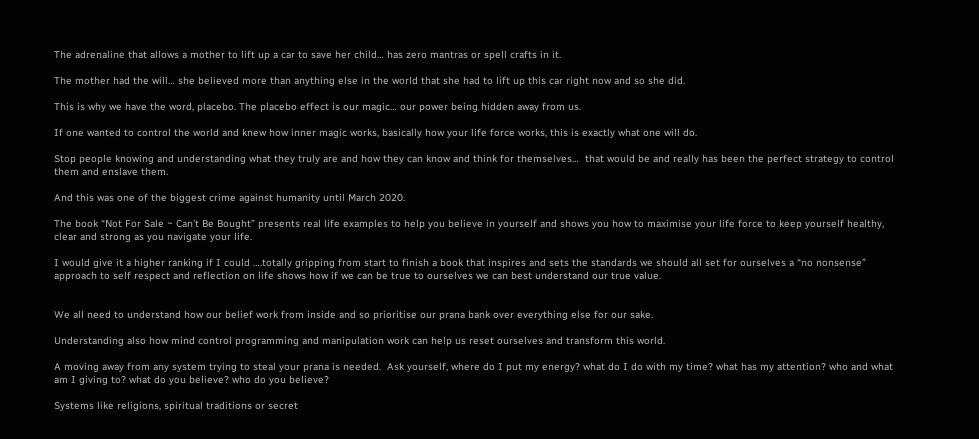The adrenaline that allows a mother to lift up a car to save her child… has zero mantras or spell crafts in it.

The mother had the will… she believed more than anything else in the world that she had to lift up this car right now and so she did.

This is why we have the word, placebo. The placebo effect is our magic… our power being hidden away from us.

If one wanted to control the world and knew how inner magic works, basically how your life force works, this is exactly what one will do.

Stop people knowing and understanding what they truly are and how they can know and think for themselves…  that would be and really has been the perfect strategy to control them and enslave them.

And this was one of the biggest crime against humanity until March 2020.

The book “Not For Sale ~ Can’t Be Bought” presents real life examples to help you believe in yourself and shows you how to maximise your life force to keep yourself healthy, clear and strong as you navigate your life.

I would give it a higher ranking if I could ….totally gripping from start to finish a book that inspires and sets the standards we should all set for ourselves a “no nonsense” approach to self respect and reflection on life shows how if we can be true to ourselves we can best understand our true value.


We all need to understand how our belief work from inside and so prioritise our prana bank over everything else for our sake.

Understanding also how mind control programming and manipulation work can help us reset ourselves and transform this world.

A moving away from any system trying to steal your prana is needed.  Ask yourself, where do I put my energy? what do I do with my time? what has my attention? who and what am I giving to? what do you believe? who do you believe?

Systems like religions, spiritual traditions or secret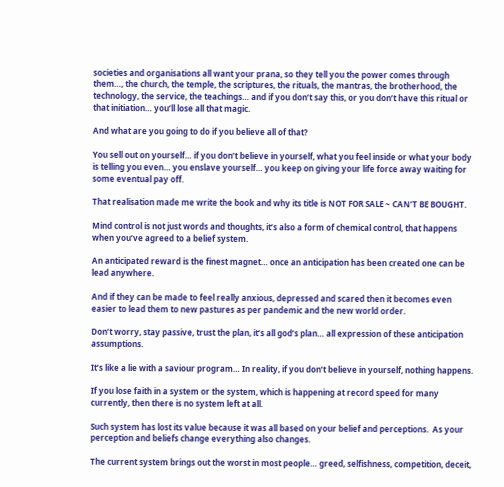societies and organisations all want your prana, so they tell you the power comes through them…, the church, the temple, the scriptures, the rituals, the mantras, the brotherhood, the technology, the service, the teachings… and if you don’t say this, or you don’t have this ritual or that initiation… you’ll lose all that magic.

And what are you going to do if you believe all of that?

You sell out on yourself… if you don’t believe in yourself, what you feel inside or what your body is telling you even… you enslave yourself… you keep on giving your life force away waiting for some eventual pay off.

That realisation made me write the book and why its title is NOT FOR SALE ~ CAN’T BE BOUGHT.

Mind control is not just words and thoughts, it’s also a form of chemical control, that happens when you’ve agreed to a belief system.

An anticipated reward is the finest magnet… once an anticipation has been created one can be lead anywhere.

And if they can be made to feel really anxious, depressed and scared then it becomes even easier to lead them to new pastures as per pandemic and the new world order.

Don’t worry, stay passive, trust the plan, it’s all god’s plan… all expression of these anticipation assumptions.

It’s like a lie with a saviour program… In reality, if you don’t believe in yourself, nothing happens.

If you lose faith in a system or the system, which is happening at record speed for many currently, then there is no system left at all.

Such system has lost its value because it was all based on your belief and perceptions.  As your perception and beliefs change everything also changes.

The current system brings out the worst in most people… greed, selfishness, competition, deceit,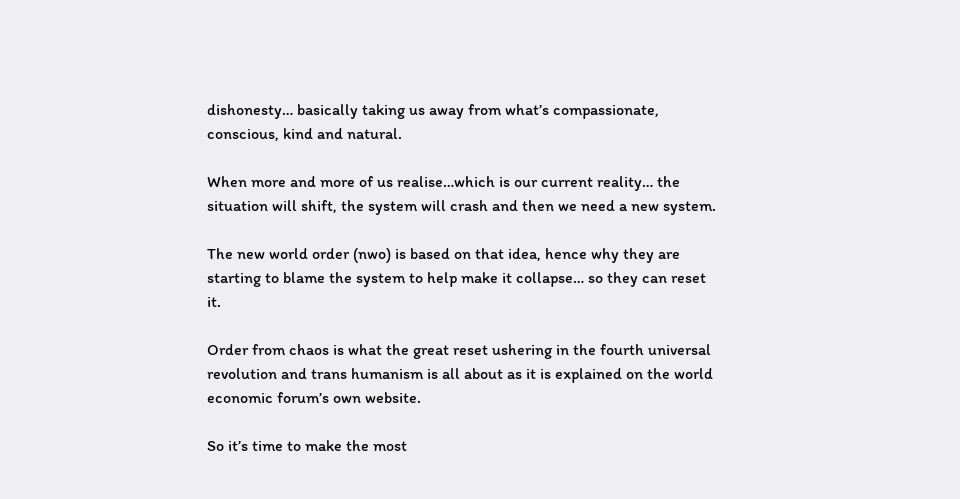dishonesty… basically taking us away from what’s compassionate, conscious, kind and natural.

When more and more of us realise…which is our current reality… the situation will shift, the system will crash and then we need a new system.

The new world order (nwo) is based on that idea, hence why they are starting to blame the system to help make it collapse… so they can reset it.

Order from chaos is what the great reset ushering in the fourth universal revolution and trans humanism is all about as it is explained on the world economic forum’s own website.

So it’s time to make the most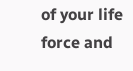of your life force and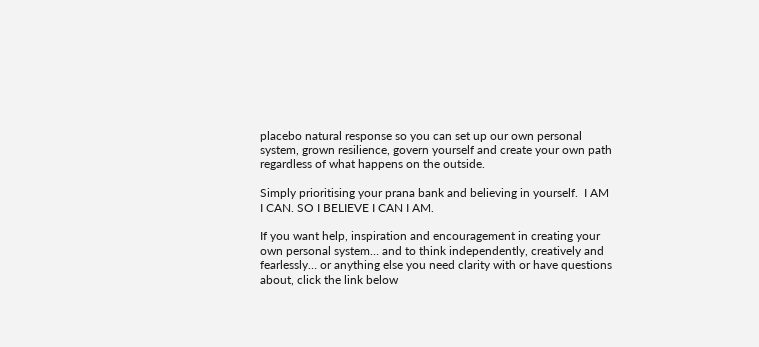placebo natural response so you can set up our own personal system, grown resilience, govern yourself and create your own path regardless of what happens on the outside.

Simply prioritising your prana bank and believing in yourself.  I AM I CAN. SO I BELIEVE I CAN I AM.

If you want help, inspiration and encouragement in creating your own personal system… and to think independently, creatively and fearlessly… or anything else you need clarity with or have questions about, click the link below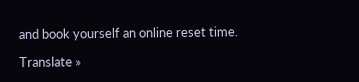and book yourself an online reset time.

Translate »